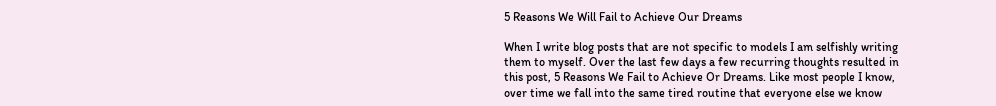5 Reasons We Will Fail to Achieve Our Dreams

When I write blog posts that are not specific to models I am selfishly writing them to myself. Over the last few days a few recurring thoughts resulted in this post, 5 Reasons We Fail to Achieve Or Dreams. Like most people I know, over time we fall into the same tired routine that everyone else we know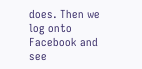does. Then we log onto Facebook and see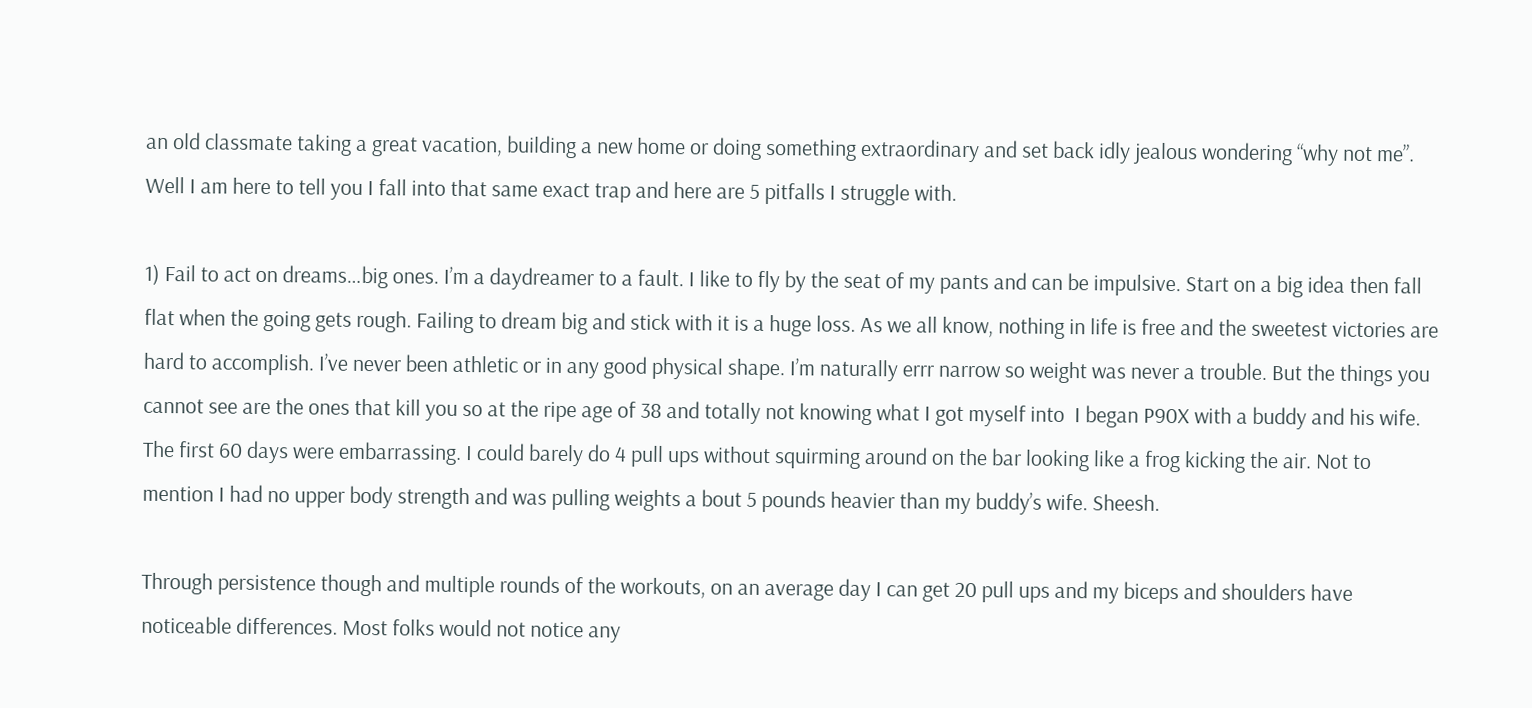an old classmate taking a great vacation, building a new home or doing something extraordinary and set back idly jealous wondering “why not me”. Well I am here to tell you I fall into that same exact trap and here are 5 pitfalls I struggle with.

1) Fail to act on dreams…big ones. I’m a daydreamer to a fault. I like to fly by the seat of my pants and can be impulsive. Start on a big idea then fall flat when the going gets rough. Failing to dream big and stick with it is a huge loss. As we all know, nothing in life is free and the sweetest victories are hard to accomplish. I’ve never been athletic or in any good physical shape. I’m naturally errr narrow so weight was never a trouble. But the things you cannot see are the ones that kill you so at the ripe age of 38 and totally not knowing what I got myself into  I began P90X with a buddy and his wife. The first 60 days were embarrassing. I could barely do 4 pull ups without squirming around on the bar looking like a frog kicking the air. Not to mention I had no upper body strength and was pulling weights a bout 5 pounds heavier than my buddy’s wife. Sheesh.

Through persistence though and multiple rounds of the workouts, on an average day I can get 20 pull ups and my biceps and shoulders have noticeable differences. Most folks would not notice any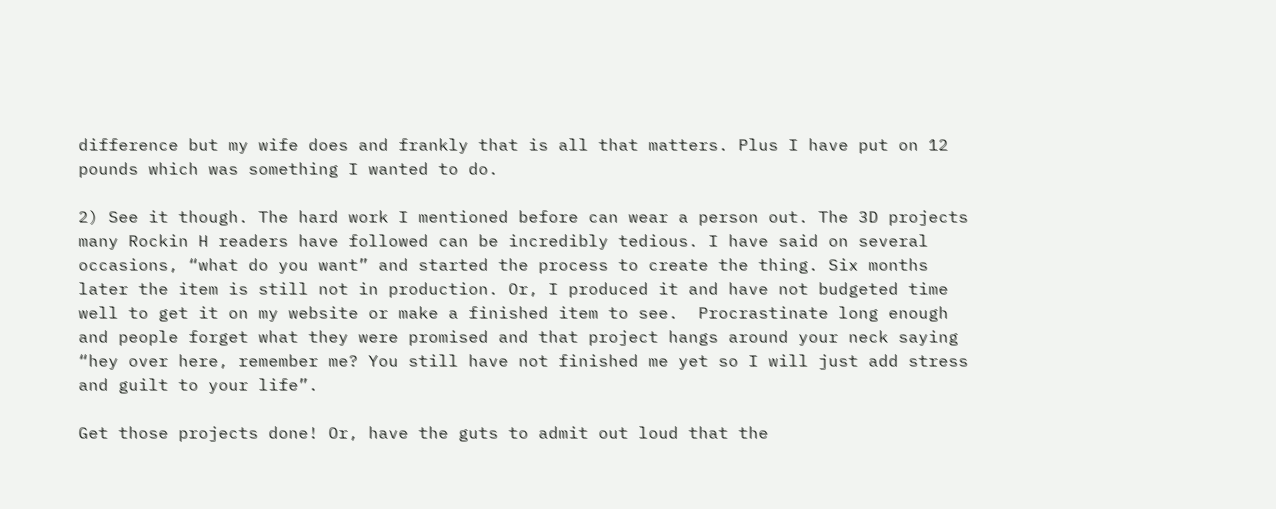difference but my wife does and frankly that is all that matters. Plus I have put on 12 pounds which was something I wanted to do.

2) See it though. The hard work I mentioned before can wear a person out. The 3D projects many Rockin H readers have followed can be incredibly tedious. I have said on several occasions, “what do you want” and started the process to create the thing. Six months later the item is still not in production. Or, I produced it and have not budgeted time well to get it on my website or make a finished item to see.  Procrastinate long enough and people forget what they were promised and that project hangs around your neck saying “hey over here, remember me? You still have not finished me yet so I will just add stress and guilt to your life”.

Get those projects done! Or, have the guts to admit out loud that the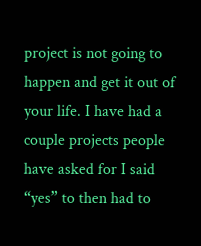project is not going to happen and get it out of your life. I have had a couple projects people have asked for I said “yes” to then had to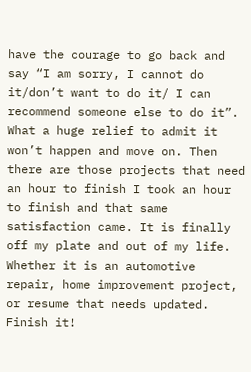have the courage to go back and say “I am sorry, I cannot do it/don’t want to do it/ I can recommend someone else to do it”. What a huge relief to admit it won’t happen and move on. Then there are those projects that need an hour to finish I took an hour to finish and that same satisfaction came. It is finally off my plate and out of my life. Whether it is an automotive repair, home improvement project, or resume that needs updated. Finish it!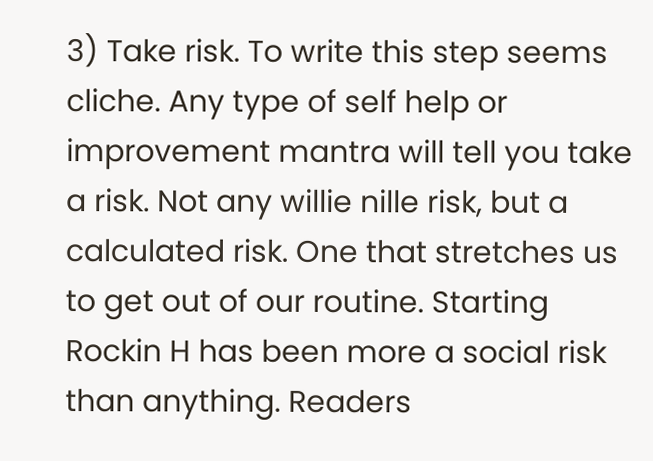3) Take risk. To write this step seems cliche. Any type of self help or improvement mantra will tell you take a risk. Not any willie nille risk, but a calculated risk. One that stretches us to get out of our routine. Starting Rockin H has been more a social risk than anything. Readers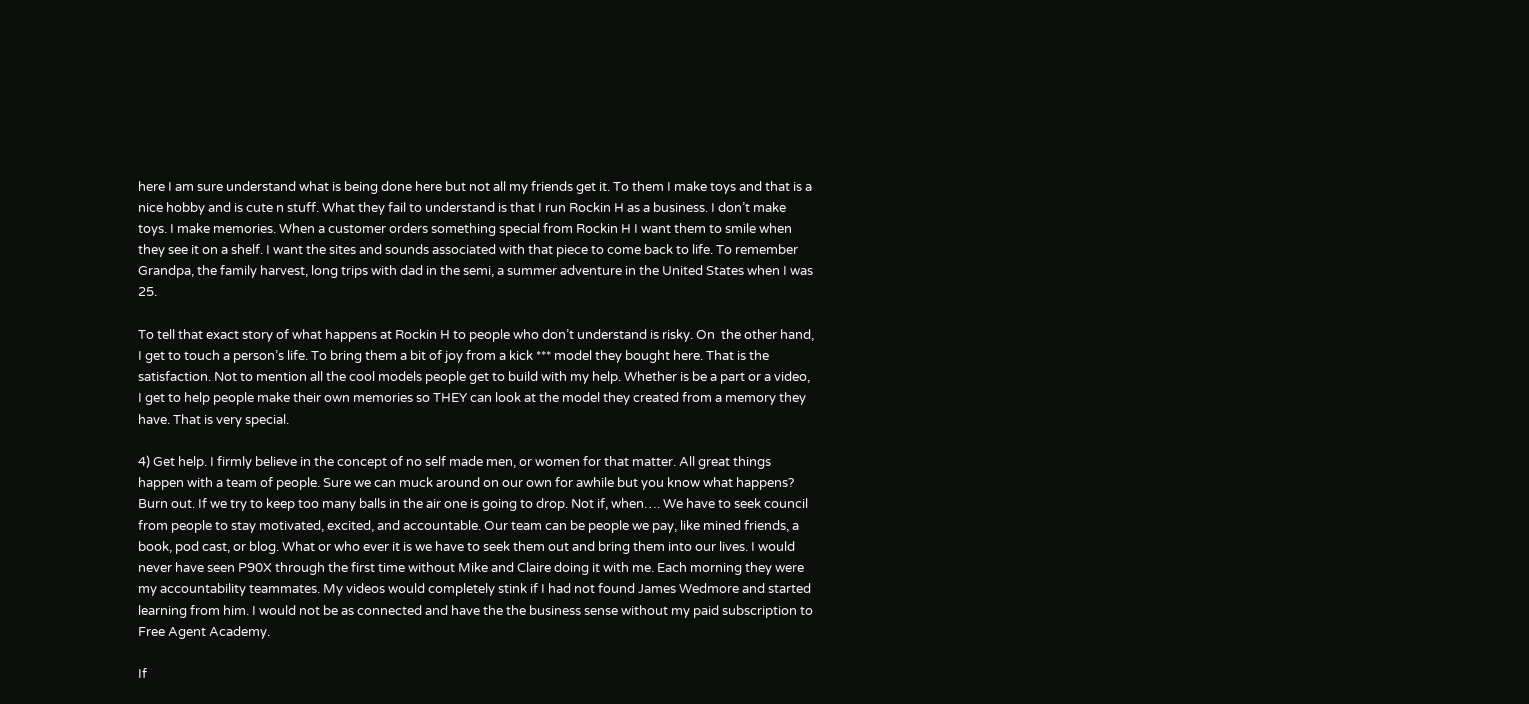here I am sure understand what is being done here but not all my friends get it. To them I make toys and that is a nice hobby and is cute n stuff. What they fail to understand is that I run Rockin H as a business. I don’t make toys. I make memories. When a customer orders something special from Rockin H I want them to smile when they see it on a shelf. I want the sites and sounds associated with that piece to come back to life. To remember Grandpa, the family harvest, long trips with dad in the semi, a summer adventure in the United States when I was 25.

To tell that exact story of what happens at Rockin H to people who don’t understand is risky. On  the other hand, I get to touch a person’s life. To bring them a bit of joy from a kick *** model they bought here. That is the satisfaction. Not to mention all the cool models people get to build with my help. Whether is be a part or a video, I get to help people make their own memories so THEY can look at the model they created from a memory they have. That is very special.

4) Get help. I firmly believe in the concept of no self made men, or women for that matter. All great things happen with a team of people. Sure we can muck around on our own for awhile but you know what happens? Burn out. If we try to keep too many balls in the air one is going to drop. Not if, when…. We have to seek council from people to stay motivated, excited, and accountable. Our team can be people we pay, like mined friends, a book, pod cast, or blog. What or who ever it is we have to seek them out and bring them into our lives. I would never have seen P90X through the first time without Mike and Claire doing it with me. Each morning they were my accountability teammates. My videos would completely stink if I had not found James Wedmore and started learning from him. I would not be as connected and have the the business sense without my paid subscription to Free Agent Academy.

If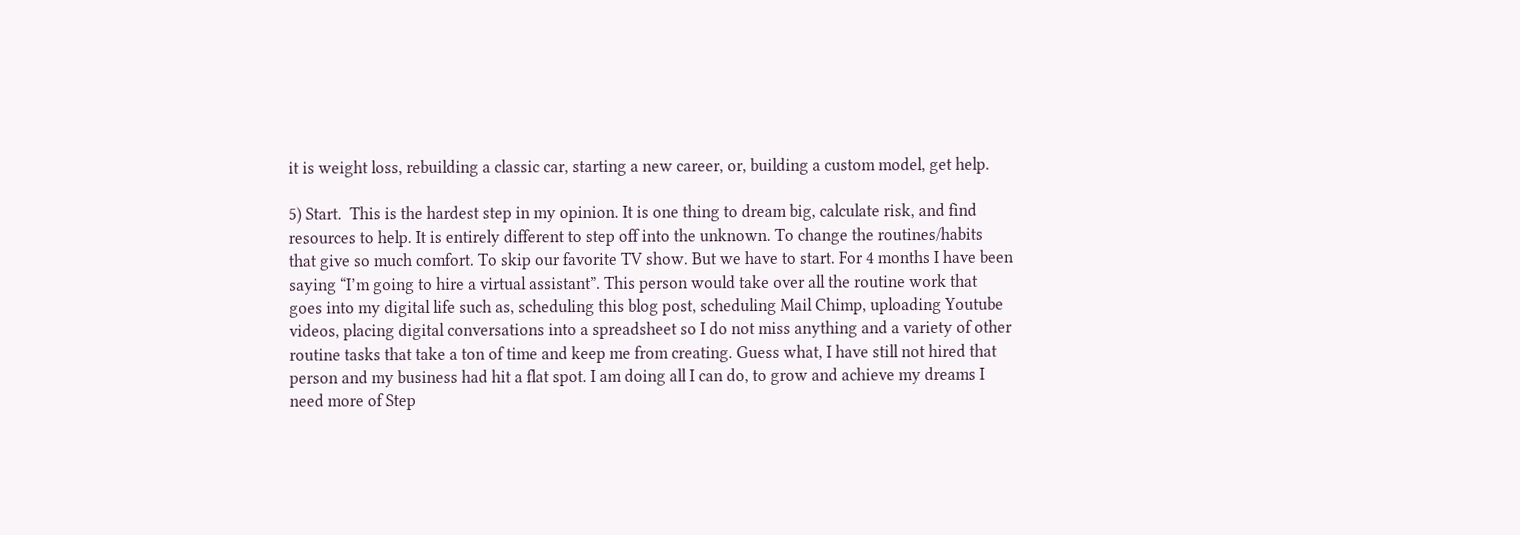it is weight loss, rebuilding a classic car, starting a new career, or, building a custom model, get help.

5) Start.  This is the hardest step in my opinion. It is one thing to dream big, calculate risk, and find resources to help. It is entirely different to step off into the unknown. To change the routines/habits that give so much comfort. To skip our favorite TV show. But we have to start. For 4 months I have been saying “I’m going to hire a virtual assistant”. This person would take over all the routine work that goes into my digital life such as, scheduling this blog post, scheduling Mail Chimp, uploading Youtube videos, placing digital conversations into a spreadsheet so I do not miss anything and a variety of other routine tasks that take a ton of time and keep me from creating. Guess what, I have still not hired that person and my business had hit a flat spot. I am doing all I can do, to grow and achieve my dreams I need more of Step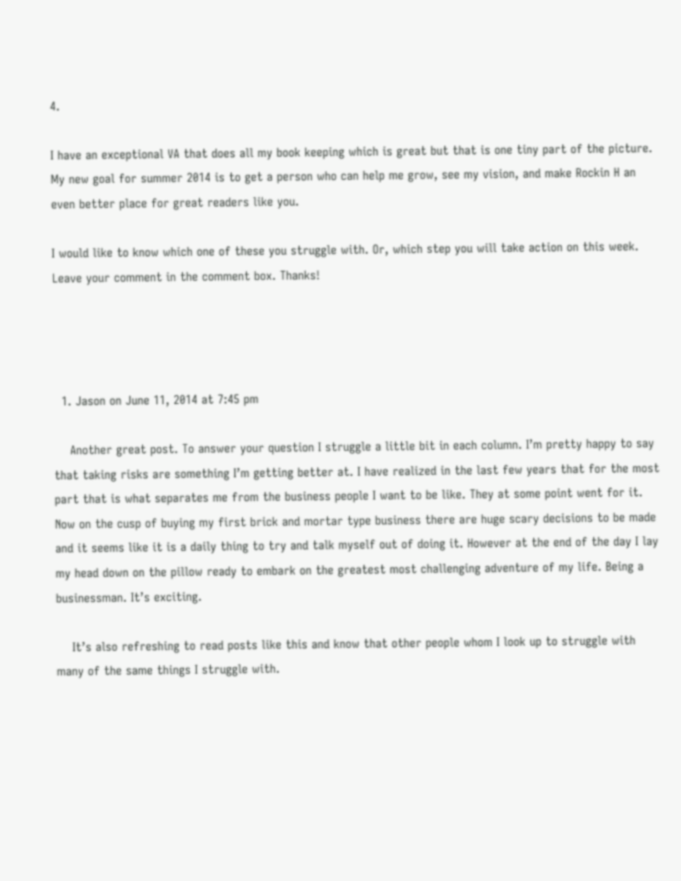4.

I have an exceptional VA that does all my book keeping which is great but that is one tiny part of the picture. My new goal for summer 2014 is to get a person who can help me grow, see my vision, and make Rockin H an even better place for great readers like you.

I would like to know which one of these you struggle with. Or, which step you will take action on this week. Leave your comment in the comment box. Thanks!




  1. Jason on June 11, 2014 at 7:45 pm

    Another great post. To answer your question I struggle a little bit in each column. I’m pretty happy to say that taking risks are something I’m getting better at. I have realized in the last few years that for the most part that is what separates me from the business people I want to be like. They at some point went for it. Now on the cusp of buying my first brick and mortar type business there are huge scary decisions to be made and it seems like it is a daily thing to try and talk myself out of doing it. However at the end of the day I lay my head down on the pillow ready to embark on the greatest most challenging adventure of my life. Being a businessman. It’s exciting.

    It’s also refreshing to read posts like this and know that other people whom I look up to struggle with many of the same things I struggle with.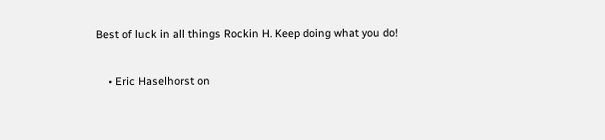Best of luck in all things Rockin H. Keep doing what you do!

    • Eric Haselhorst on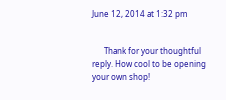June 12, 2014 at 1:32 pm


      Thank for your thoughtful reply. How cool to be opening your own shop!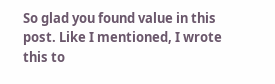So glad you found value in this post. Like I mentioned, I wrote this to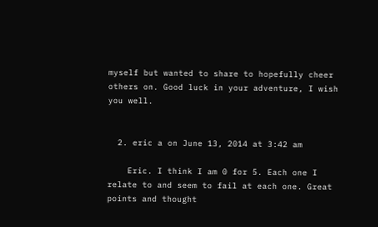myself but wanted to share to hopefully cheer others on. Good luck in your adventure, I wish you well.


  2. eric a on June 13, 2014 at 3:42 am

    Eric. I think I am 0 for 5. Each one I relate to and seem to fail at each one. Great points and thought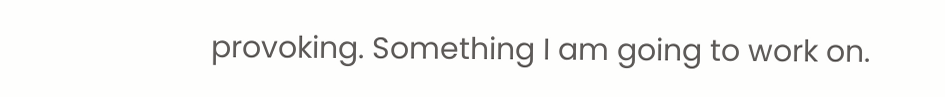provoking. Something I am going to work on.